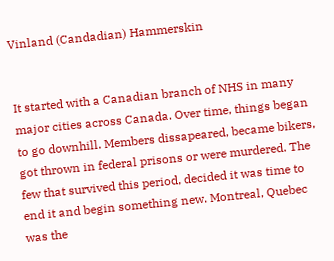Vinland (Candadian) Hammerskin


It started with a Canadian branch of NHS in many major cities across Canada. Over time, things began to go downhill. Members dissapeared, became bikers, got thrown in federal prisons or were murdered. The few that survived this period, decided it was time to end it and begin something new. Montreal, Quebec was the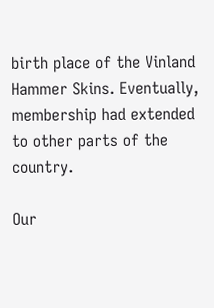birth place of the Vinland Hammer Skins. Eventually, membership had extended to other parts of the country.

Our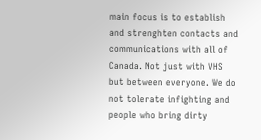main focus is to establish and strenghten contacts and communications with all of Canada. Not just with VHS but between everyone. We do not tolerate infighting and people who bring dirty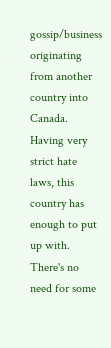gossip/business originating from another country into Canada. Having very strict hate laws, this country has enough to put up with. There's no need for some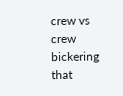crew vs crew bickering that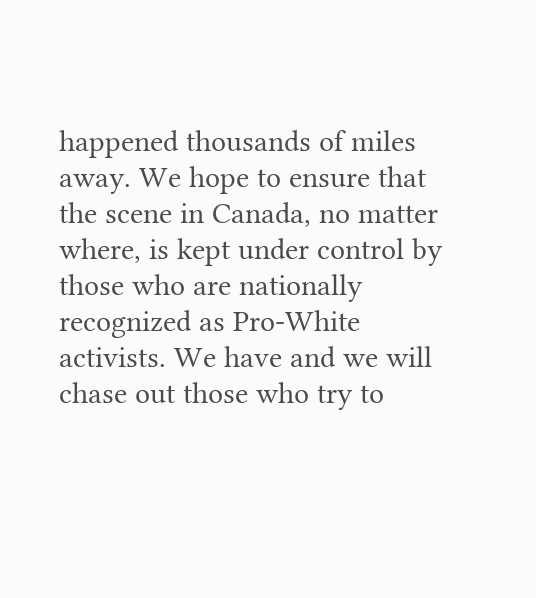happened thousands of miles away. We hope to ensure that the scene in Canada, no matter where, is kept under control by those who are nationally recognized as Pro-White activists. We have and we will chase out those who try to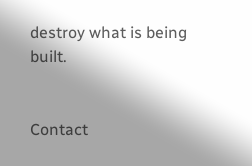destroy what is being built.


Contact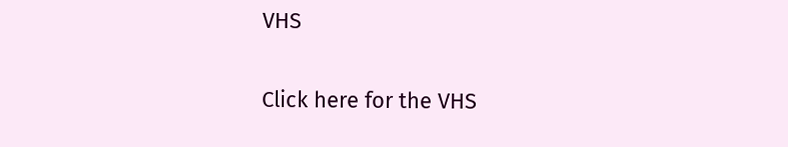VHS

Click here for the VHS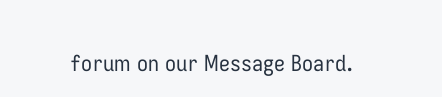forum on our Message Board.